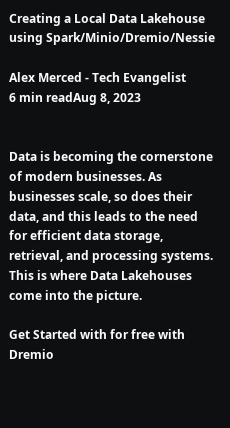Creating a Local Data Lakehouse using Spark/Minio/Dremio/Nessie

Alex Merced - Tech Evangelist
6 min readAug 8, 2023


Data is becoming the cornerstone of modern businesses. As businesses scale, so does their data, and this leads to the need for efficient data storage, retrieval, and processing systems. This is where Data Lakehouses come into the picture.

Get Started with for free with Dremio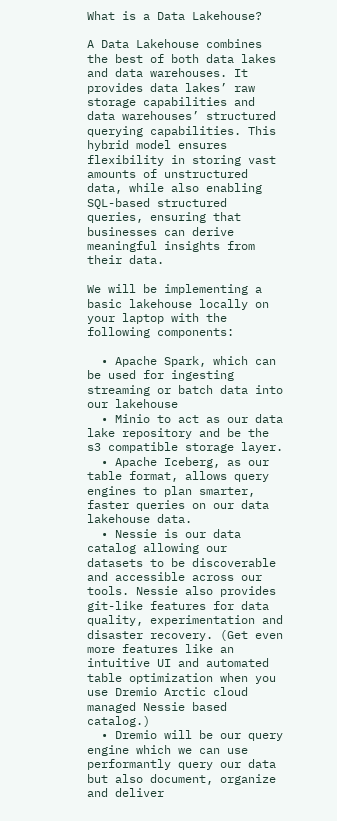What is a Data Lakehouse?

A Data Lakehouse combines the best of both data lakes and data warehouses. It provides data lakes’ raw storage capabilities and data warehouses’ structured querying capabilities. This hybrid model ensures flexibility in storing vast amounts of unstructured data, while also enabling SQL-based structured queries, ensuring that businesses can derive meaningful insights from their data.

We will be implementing a basic lakehouse locally on your laptop with the following components:

  • Apache Spark, which can be used for ingesting streaming or batch data into our lakehouse
  • Minio to act as our data lake repository and be the s3 compatible storage layer.
  • Apache Iceberg, as our table format, allows query engines to plan smarter, faster queries on our data lakehouse data.
  • Nessie is our data catalog allowing our datasets to be discoverable and accessible across our tools. Nessie also provides git-like features for data quality, experimentation and disaster recovery. (Get even more features like an intuitive UI and automated table optimization when you use Dremio Arctic cloud managed Nessie based catalog.)
  • Dremio will be our query engine which we can use performantly query our data but also document, organize and deliver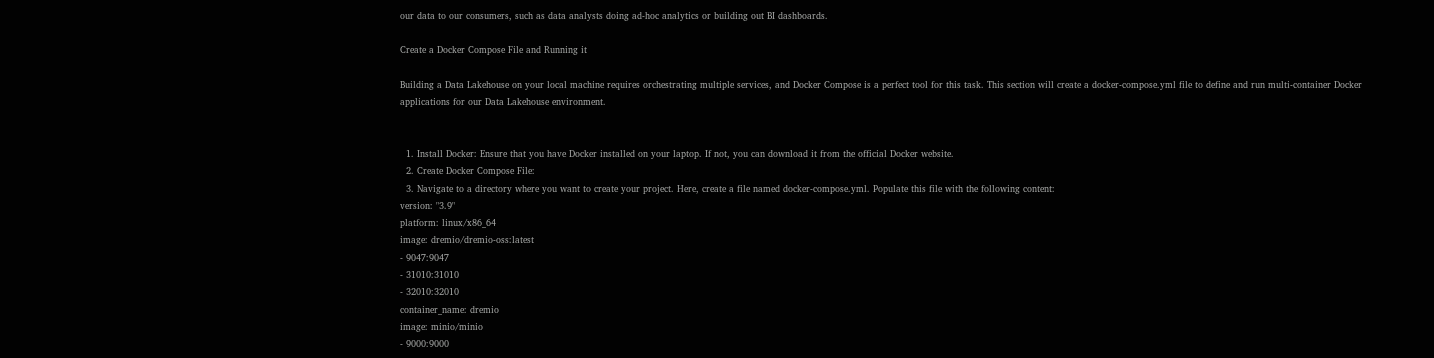our data to our consumers, such as data analysts doing ad-hoc analytics or building out BI dashboards.

Create a Docker Compose File and Running it

Building a Data Lakehouse on your local machine requires orchestrating multiple services, and Docker Compose is a perfect tool for this task. This section will create a docker-compose.yml file to define and run multi-container Docker applications for our Data Lakehouse environment.


  1. Install Docker: Ensure that you have Docker installed on your laptop. If not, you can download it from the official Docker website.
  2. Create Docker Compose File:
  3. Navigate to a directory where you want to create your project. Here, create a file named docker-compose.yml. Populate this file with the following content:
version: "3.9"
platform: linux/x86_64
image: dremio/dremio-oss:latest
- 9047:9047
- 31010:31010
- 32010:32010
container_name: dremio
image: minio/minio
- 9000:9000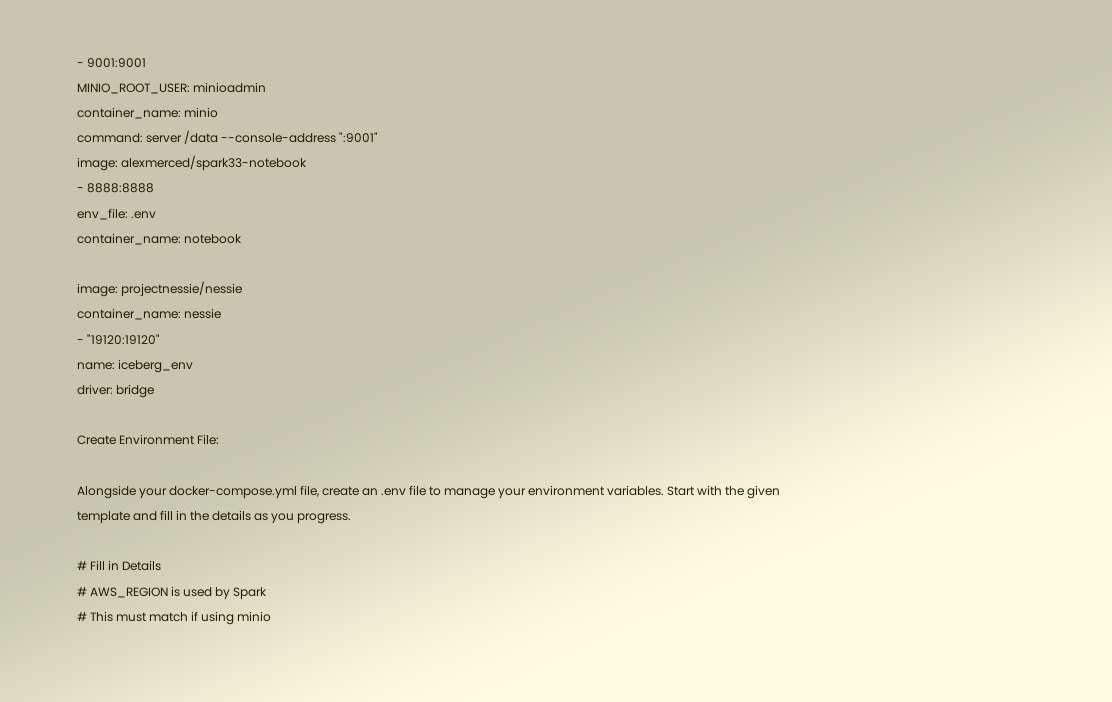- 9001:9001
MINIO_ROOT_USER: minioadmin
container_name: minio
command: server /data --console-address ":9001"
image: alexmerced/spark33-notebook
- 8888:8888
env_file: .env
container_name: notebook

image: projectnessie/nessie
container_name: nessie
- "19120:19120"
name: iceberg_env
driver: bridge

Create Environment File:

Alongside your docker-compose.yml file, create an .env file to manage your environment variables. Start with the given template and fill in the details as you progress.

# Fill in Details
# AWS_REGION is used by Spark
# This must match if using minio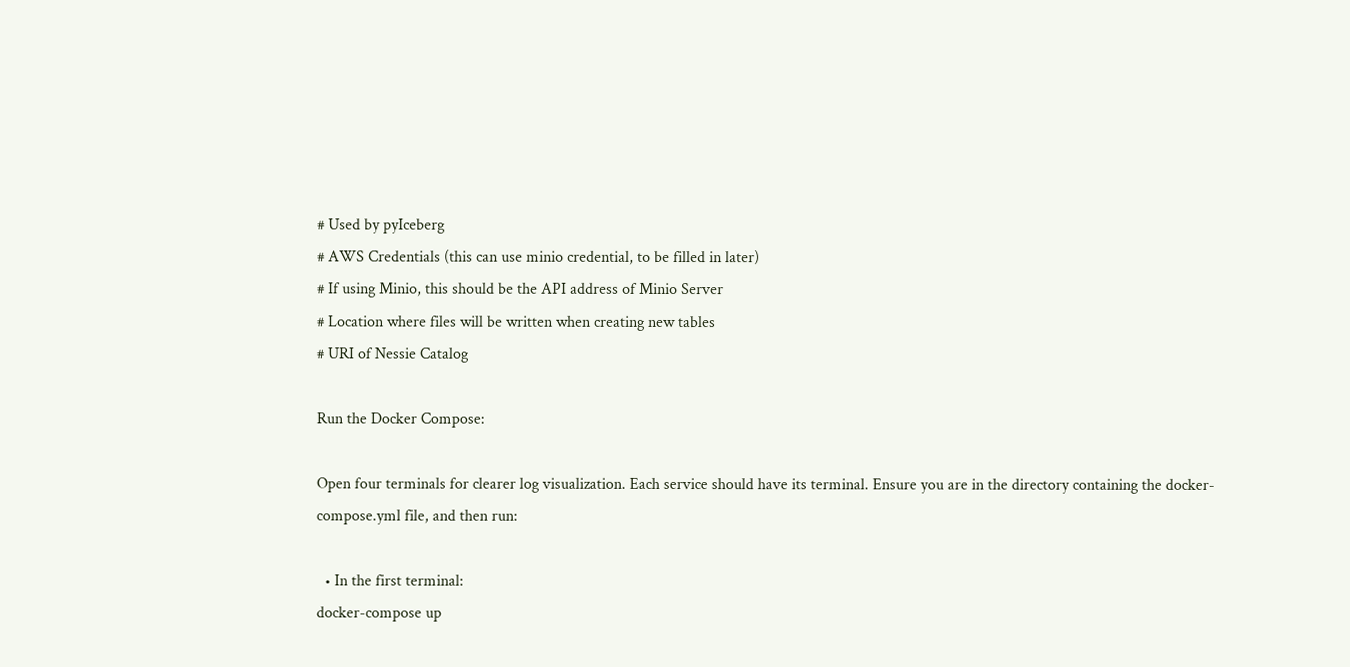# Used by pyIceberg
# AWS Credentials (this can use minio credential, to be filled in later)
# If using Minio, this should be the API address of Minio Server
# Location where files will be written when creating new tables
# URI of Nessie Catalog

Run the Docker Compose:

Open four terminals for clearer log visualization. Each service should have its terminal. Ensure you are in the directory containing the docker-compose.yml file, and then run:

  • In the first terminal:
docker-compose up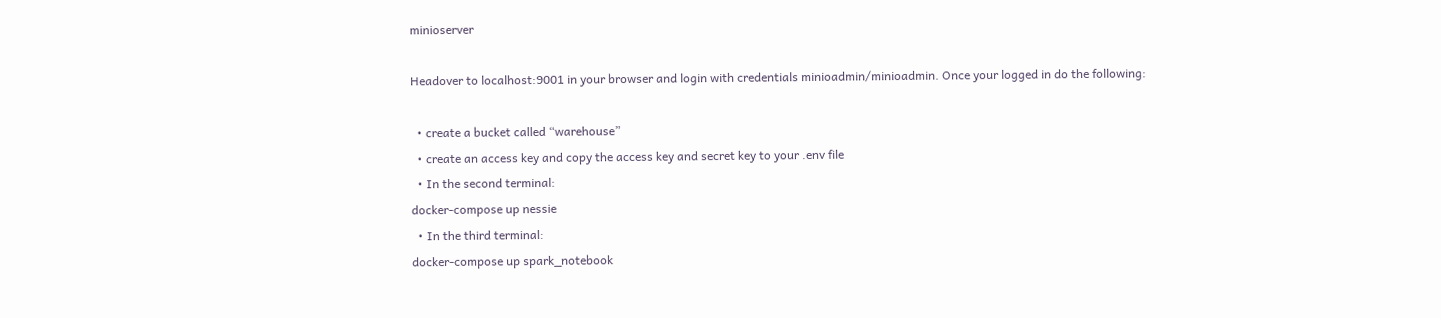minioserver

Headover to localhost:9001 in your browser and login with credentials minioadmin/minioadmin. Once your logged in do the following:

  • create a bucket called “warehouse”
  • create an access key and copy the access key and secret key to your .env file
  • In the second terminal:
docker-compose up nessie
  • In the third terminal:
docker-compose up spark_notebook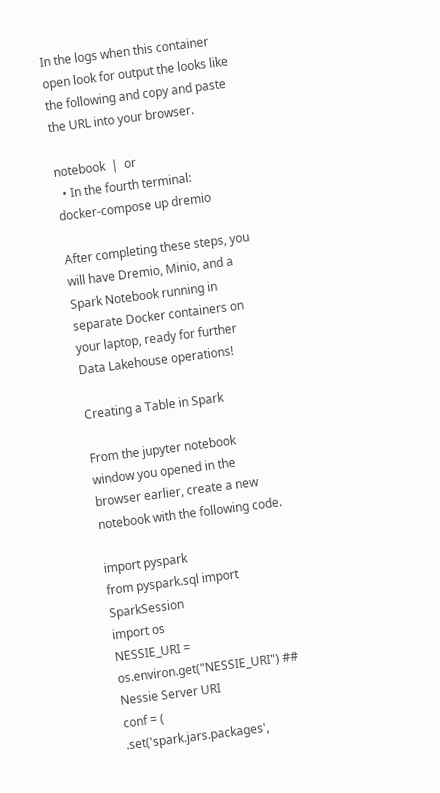In the logs when this container open look for output the looks like the following and copy and paste the URL into your browser.

notebook  |  or
  • In the fourth terminal:
docker-compose up dremio

After completing these steps, you will have Dremio, Minio, and a Spark Notebook running in separate Docker containers on your laptop, ready for further Data Lakehouse operations!

Creating a Table in Spark

From the jupyter notebook window you opened in the browser earlier, create a new notebook with the following code.

import pyspark
from pyspark.sql import SparkSession
import os
NESSIE_URI = os.environ.get("NESSIE_URI") ## Nessie Server URI
conf = (
.set('spark.jars.packages',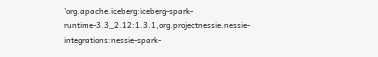'org.apache.iceberg:iceberg-spark-runtime-3.3_2.12:1.3.1,org.projectnessie.nessie-integrations:nessie-spark-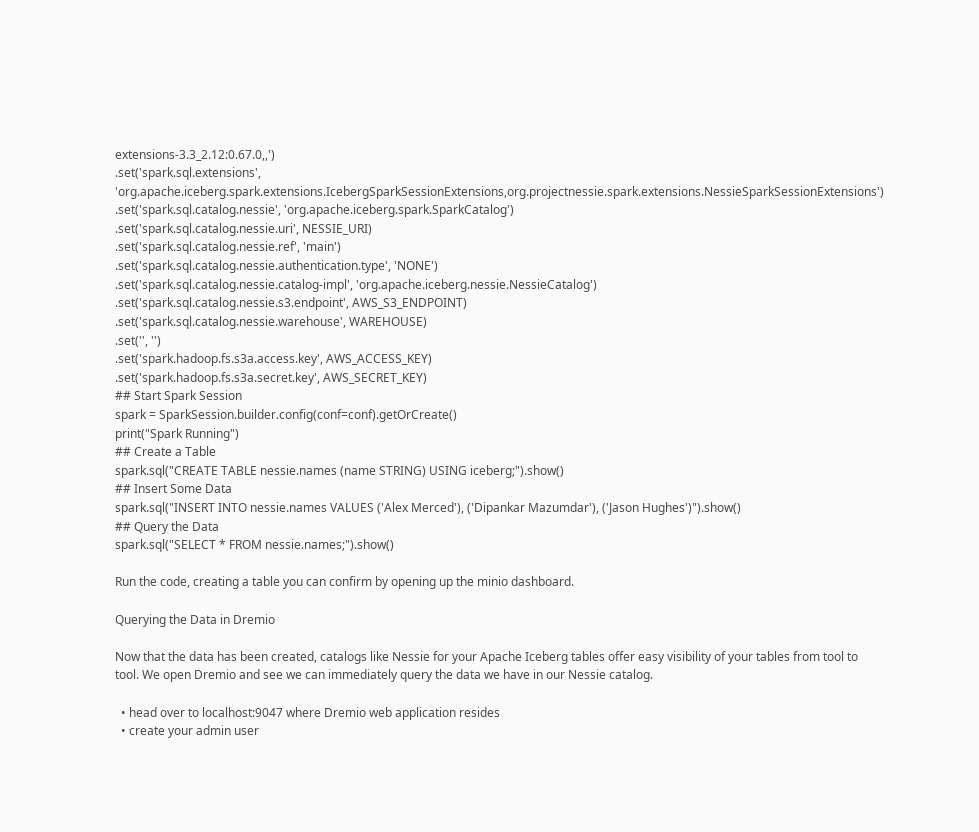extensions-3.3_2.12:0.67.0,,')
.set('spark.sql.extensions', 'org.apache.iceberg.spark.extensions.IcebergSparkSessionExtensions,org.projectnessie.spark.extensions.NessieSparkSessionExtensions')
.set('spark.sql.catalog.nessie', 'org.apache.iceberg.spark.SparkCatalog')
.set('spark.sql.catalog.nessie.uri', NESSIE_URI)
.set('spark.sql.catalog.nessie.ref', 'main')
.set('spark.sql.catalog.nessie.authentication.type', 'NONE')
.set('spark.sql.catalog.nessie.catalog-impl', 'org.apache.iceberg.nessie.NessieCatalog')
.set('spark.sql.catalog.nessie.s3.endpoint', AWS_S3_ENDPOINT)
.set('spark.sql.catalog.nessie.warehouse', WAREHOUSE)
.set('', '')
.set('spark.hadoop.fs.s3a.access.key', AWS_ACCESS_KEY)
.set('spark.hadoop.fs.s3a.secret.key', AWS_SECRET_KEY)
## Start Spark Session
spark = SparkSession.builder.config(conf=conf).getOrCreate()
print("Spark Running")
## Create a Table
spark.sql("CREATE TABLE nessie.names (name STRING) USING iceberg;").show()
## Insert Some Data
spark.sql("INSERT INTO nessie.names VALUES ('Alex Merced'), ('Dipankar Mazumdar'), ('Jason Hughes')").show()
## Query the Data
spark.sql("SELECT * FROM nessie.names;").show()

Run the code, creating a table you can confirm by opening up the minio dashboard.

Querying the Data in Dremio

Now that the data has been created, catalogs like Nessie for your Apache Iceberg tables offer easy visibility of your tables from tool to tool. We open Dremio and see we can immediately query the data we have in our Nessie catalog.

  • head over to localhost:9047 where Dremio web application resides
  • create your admin user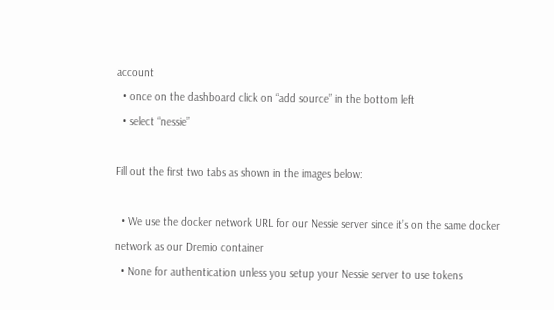account
  • once on the dashboard click on “add source” in the bottom left
  • select “nessie”

Fill out the first two tabs as shown in the images below:

  • We use the docker network URL for our Nessie server since it’s on the same docker network as our Dremio container
  • None for authentication unless you setup your Nessie server to use tokens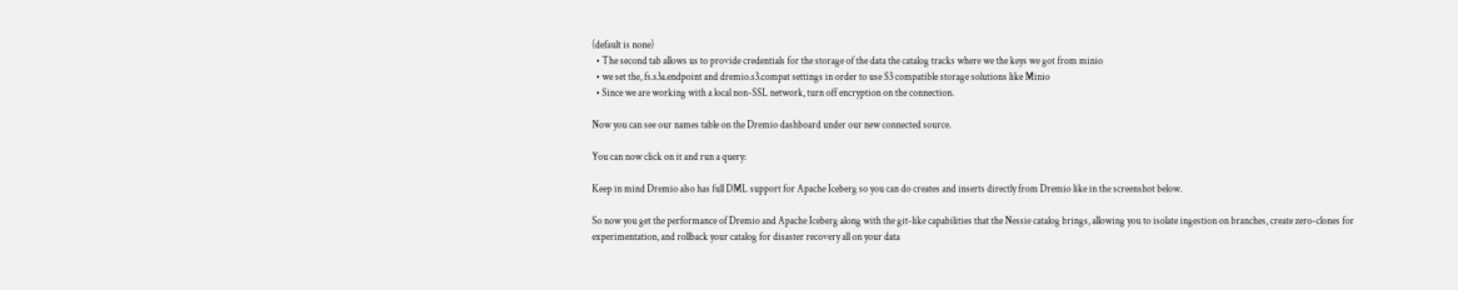(default is none)
  • The second tab allows us to provide credentials for the storage of the data the catalog tracks where we the keys we got from minio
  • we set the, fs.s3a.endpoint and dremio.s3.compat settings in order to use S3 compatible storage solutions like Minio
  • Since we are working with a local non-SSL network, turn off encryption on the connection.

Now you can see our names table on the Dremio dashboard under our new connected source.

You can now click on it and run a query:

Keep in mind Dremio also has full DML support for Apache Iceberg so you can do creates and inserts directly from Dremio like in the screenshot below.

So now you get the performance of Dremio and Apache Iceberg along with the git-like capabilities that the Nessie catalog brings, allowing you to isolate ingestion on branches, create zero-clones for experimentation, and rollback your catalog for disaster recovery all on your data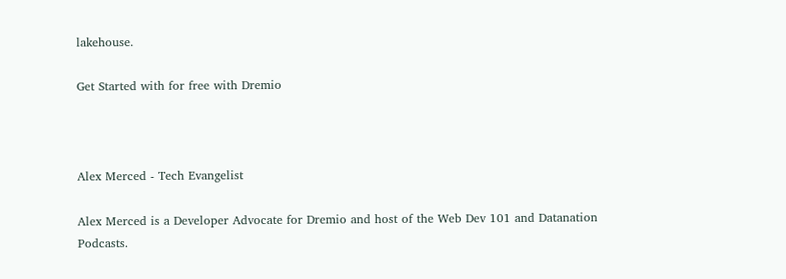lakehouse.

Get Started with for free with Dremio



Alex Merced - Tech Evangelist

Alex Merced is a Developer Advocate for Dremio and host of the Web Dev 101 and Datanation Podcasts.